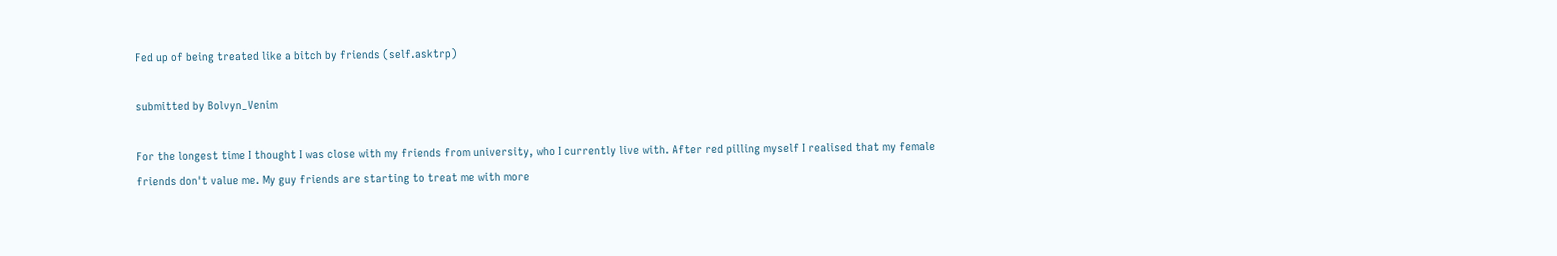Fed up of being treated like a bitch by friends (self.asktrp)

submitted by Bolvyn_Venim

For the longest time I thought I was close with my friends from university, who I currently live with. After red pilling myself I realised that my female friends don't value me. My guy friends are starting to treat me with more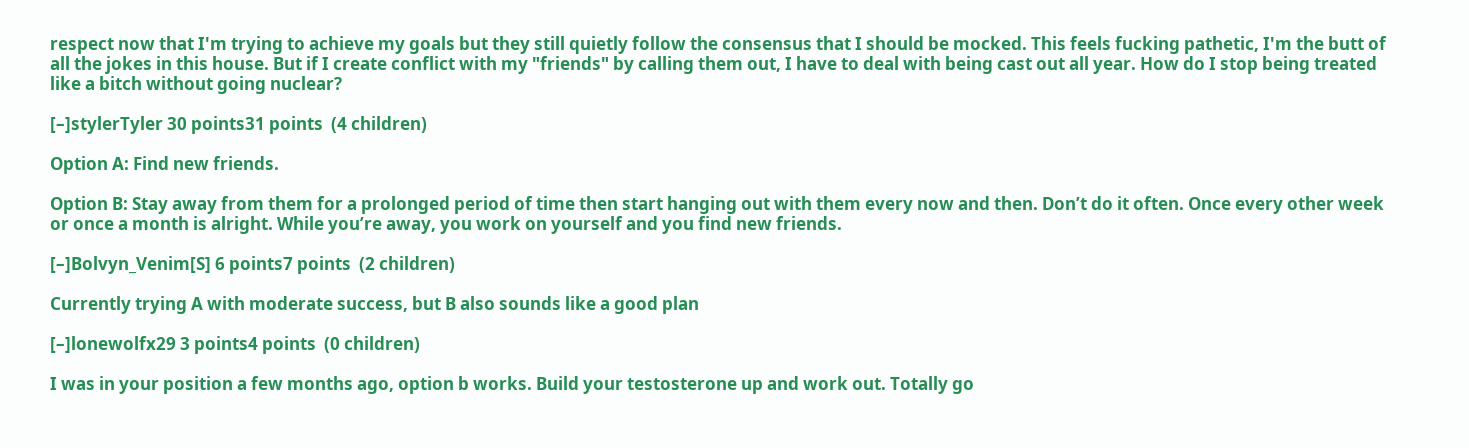respect now that I'm trying to achieve my goals but they still quietly follow the consensus that I should be mocked. This feels fucking pathetic, I'm the butt of all the jokes in this house. But if I create conflict with my "friends" by calling them out, I have to deal with being cast out all year. How do I stop being treated like a bitch without going nuclear?

[–]stylerTyler 30 points31 points  (4 children)

Option A: Find new friends.

Option B: Stay away from them for a prolonged period of time then start hanging out with them every now and then. Don’t do it often. Once every other week or once a month is alright. While you’re away, you work on yourself and you find new friends.

[–]Bolvyn_Venim[S] 6 points7 points  (2 children)

Currently trying A with moderate success, but B also sounds like a good plan

[–]lonewolfx29 3 points4 points  (0 children)

I was in your position a few months ago, option b works. Build your testosterone up and work out. Totally go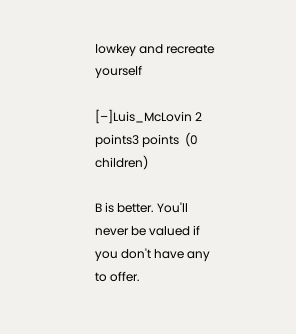lowkey and recreate yourself

[–]Luis_McLovin 2 points3 points  (0 children)

B is better. You'll never be valued if you don't have any to offer.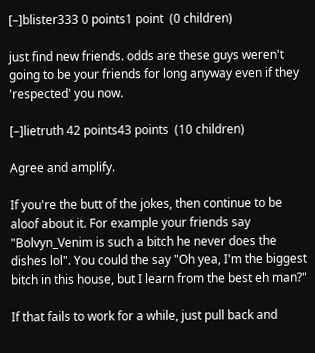[–]blister333 0 points1 point  (0 children)

just find new friends. odds are these guys weren't going to be your friends for long anyway even if they 'respected' you now.

[–]lietruth 42 points43 points  (10 children)

Agree and amplify.

If you're the butt of the jokes, then continue to be aloof about it. For example your friends say "Bolvyn_Venim is such a bitch he never does the dishes lol". You could the say "Oh yea, I'm the biggest bitch in this house, but I learn from the best eh man?"

If that fails to work for a while, just pull back and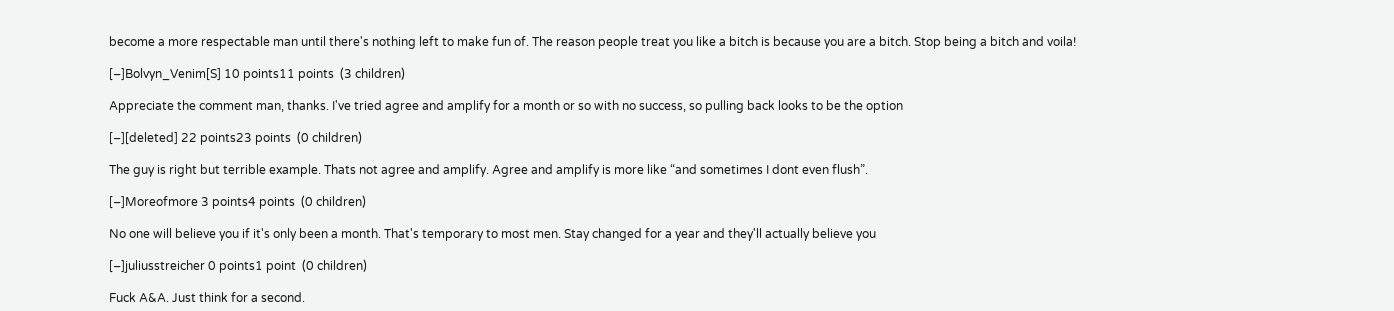become a more respectable man until there's nothing left to make fun of. The reason people treat you like a bitch is because you are a bitch. Stop being a bitch and voila!

[–]Bolvyn_Venim[S] 10 points11 points  (3 children)

Appreciate the comment man, thanks. I've tried agree and amplify for a month or so with no success, so pulling back looks to be the option

[–][deleted] 22 points23 points  (0 children)

The guy is right but terrible example. Thats not agree and amplify. Agree and amplify is more like “and sometimes I dont even flush”.

[–]Moreofmore 3 points4 points  (0 children)

No one will believe you if it's only been a month. That's temporary to most men. Stay changed for a year and they'll actually believe you

[–]juliusstreicher 0 points1 point  (0 children)

Fuck A&A. Just think for a second.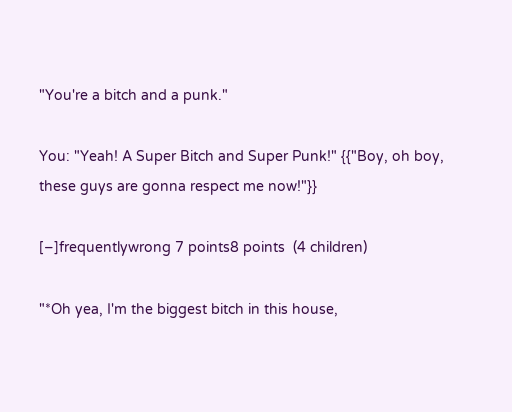"You're a bitch and a punk."

You: "Yeah! A Super Bitch and Super Punk!" {{"Boy, oh boy, these guys are gonna respect me now!"}}

[–]frequentlywrong 7 points8 points  (4 children)

"*Oh yea, I'm the biggest bitch in this house,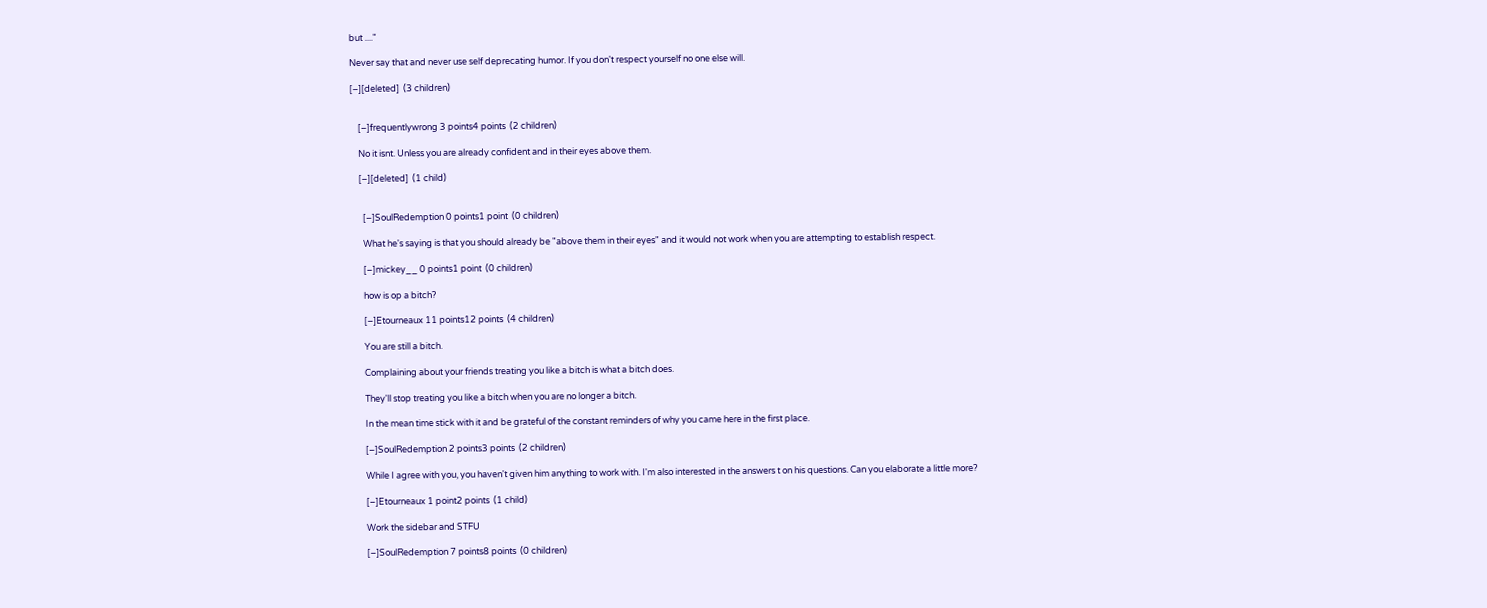but ...."

Never say that and never use self deprecating humor. If you don't respect yourself no one else will.

[–][deleted]  (3 children)


    [–]frequentlywrong 3 points4 points  (2 children)

    No it isnt. Unless you are already confident and in their eyes above them.

    [–][deleted]  (1 child)


      [–]SoulRedemption 0 points1 point  (0 children)

      What he's saying is that you should already be "above them in their eyes" and it would not work when you are attempting to establish respect.

      [–]mickey__ 0 points1 point  (0 children)

      how is op a bitch?

      [–]Etourneaux 11 points12 points  (4 children)

      You are still a bitch.

      Complaining about your friends treating you like a bitch is what a bitch does.

      They'll stop treating you like a bitch when you are no longer a bitch.

      In the mean time stick with it and be grateful of the constant reminders of why you came here in the first place.

      [–]SoulRedemption 2 points3 points  (2 children)

      While I agree with you, you haven't given him anything to work with. I'm also interested in the answers t on his questions. Can you elaborate a little more?

      [–]Etourneaux 1 point2 points  (1 child)

      Work the sidebar and STFU

      [–]SoulRedemption 7 points8 points  (0 children)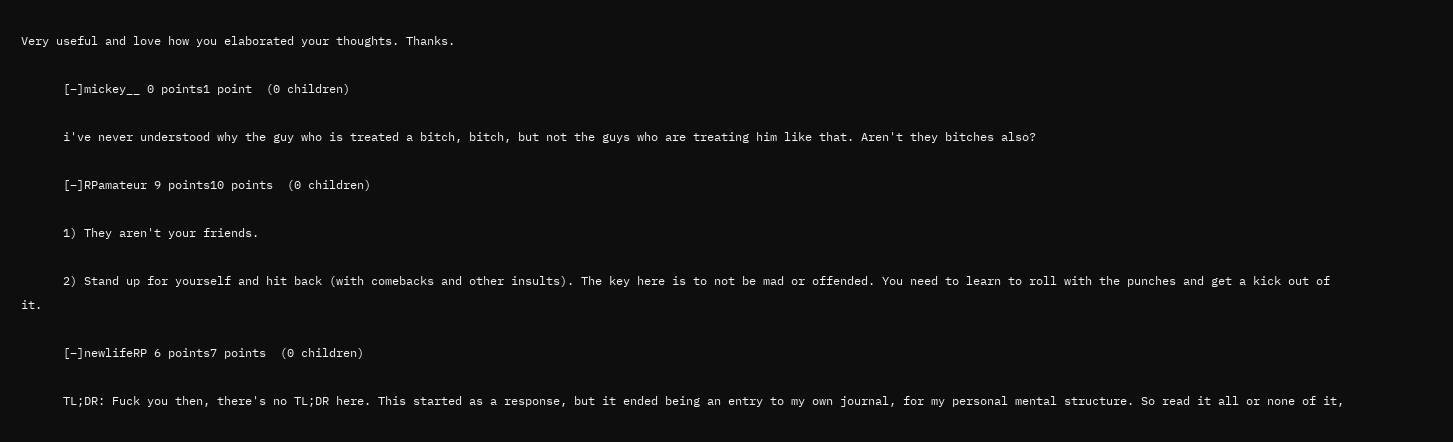Very useful and love how you elaborated your thoughts. Thanks.

      [–]mickey__ 0 points1 point  (0 children)

      i've never understood why the guy who is treated a bitch, bitch, but not the guys who are treating him like that. Aren't they bitches also?

      [–]RPamateur 9 points10 points  (0 children)

      1) They aren't your friends.

      2) Stand up for yourself and hit back (with comebacks and other insults). The key here is to not be mad or offended. You need to learn to roll with the punches and get a kick out of it.

      [–]newlifeRP 6 points7 points  (0 children)

      TL;DR: Fuck you then, there's no TL;DR here. This started as a response, but it ended being an entry to my own journal, for my personal mental structure. So read it all or none of it,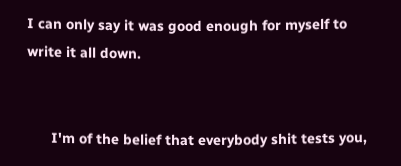I can only say it was good enough for myself to write it all down.


      I'm of the belief that everybody shit tests you,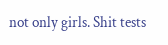not only girls. Shit tests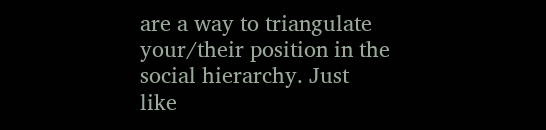are a way to triangulate your/their position in the social hierarchy. Just like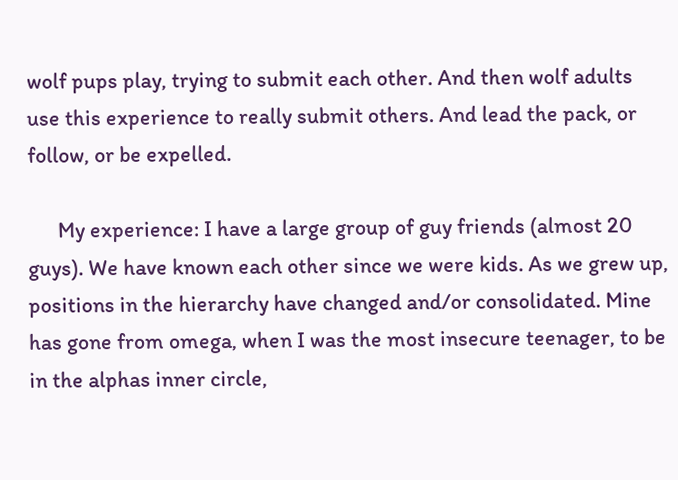wolf pups play, trying to submit each other. And then wolf adults use this experience to really submit others. And lead the pack, or follow, or be expelled.

      My experience: I have a large group of guy friends (almost 20 guys). We have known each other since we were kids. As we grew up, positions in the hierarchy have changed and/or consolidated. Mine has gone from omega, when I was the most insecure teenager, to be in the alphas inner circle,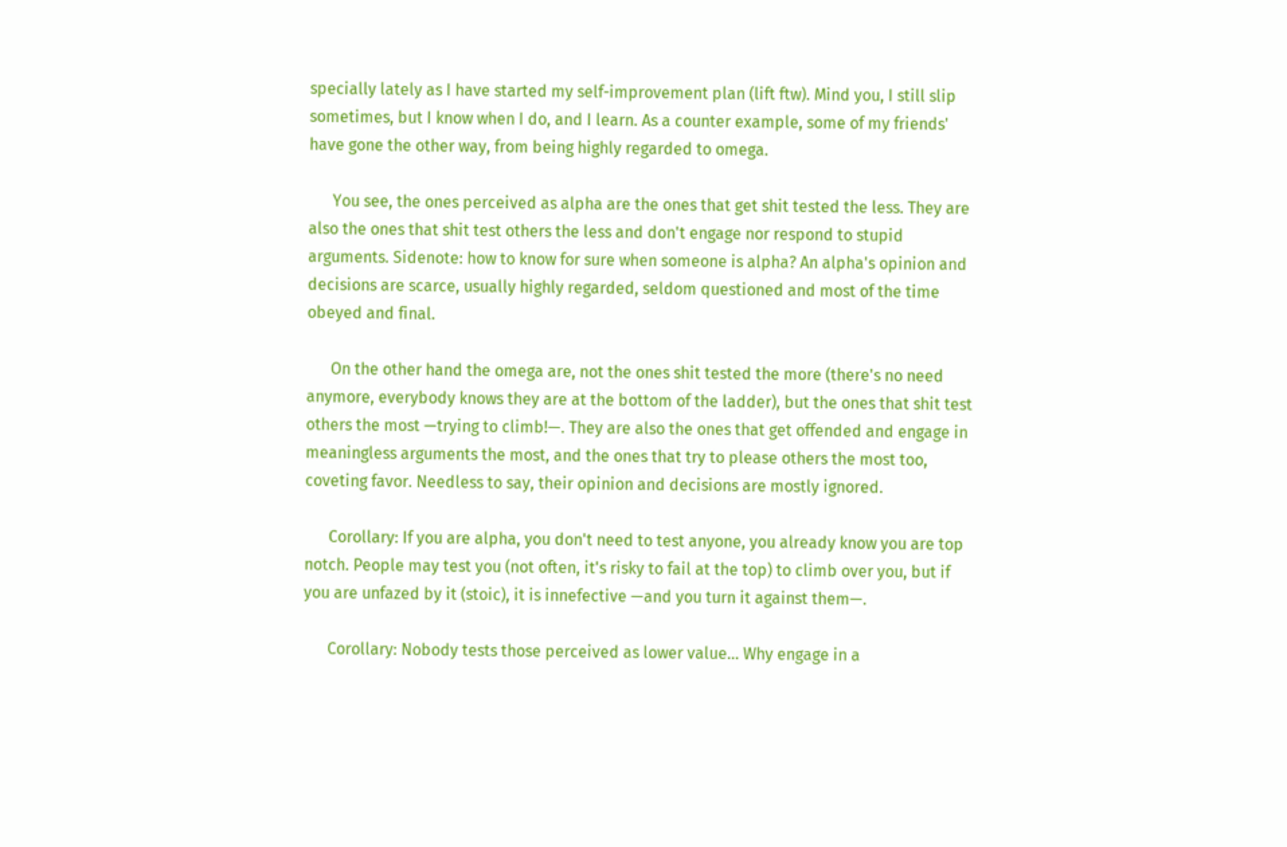specially lately as I have started my self-improvement plan (lift ftw). Mind you, I still slip sometimes, but I know when I do, and I learn. As a counter example, some of my friends' have gone the other way, from being highly regarded to omega.

      You see, the ones perceived as alpha are the ones that get shit tested the less. They are also the ones that shit test others the less and don't engage nor respond to stupid arguments. Sidenote: how to know for sure when someone is alpha? An alpha's opinion and decisions are scarce, usually highly regarded, seldom questioned and most of the time obeyed and final.

      On the other hand the omega are, not the ones shit tested the more (there's no need anymore, everybody knows they are at the bottom of the ladder), but the ones that shit test others the most —trying to climb!—. They are also the ones that get offended and engage in meaningless arguments the most, and the ones that try to please others the most too, coveting favor. Needless to say, their opinion and decisions are mostly ignored.

      Corollary: If you are alpha, you don't need to test anyone, you already know you are top notch. People may test you (not often, it's risky to fail at the top) to climb over you, but if you are unfazed by it (stoic), it is innefective —and you turn it against them—.

      Corollary: Nobody tests those perceived as lower value... Why engage in a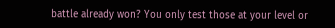battle already won? You only test those at your level or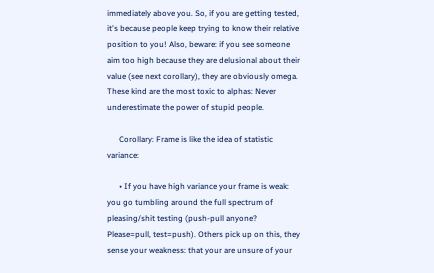immediately above you. So, if you are getting tested, it's because people keep trying to know their relative position to you! Also, beware: if you see someone aim too high because they are delusional about their value (see next corollary), they are obviously omega. These kind are the most toxic to alphas: Never underestimate the power of stupid people.

      Corollary: Frame is like the idea of statistic variance:

      • If you have high variance your frame is weak: you go tumbling around the full spectrum of pleasing/shit testing (push-pull anyone? Please=pull, test=push). Others pick up on this, they sense your weakness: that your are unsure of your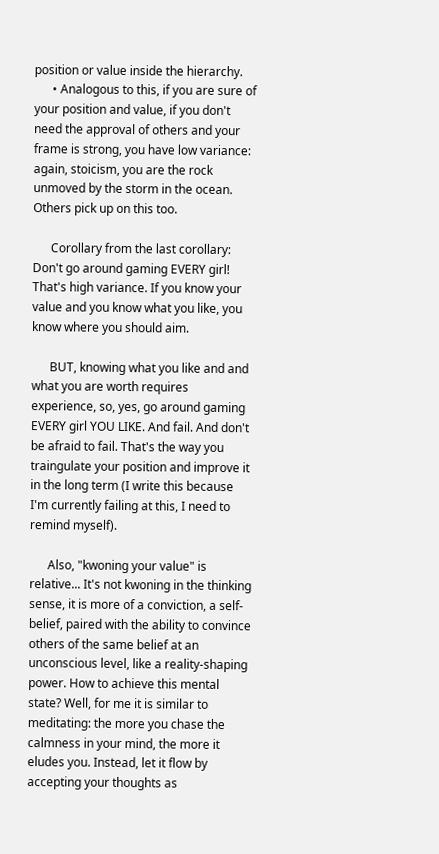position or value inside the hierarchy.
      • Analogous to this, if you are sure of your position and value, if you don't need the approval of others and your frame is strong, you have low variance: again, stoicism, you are the rock unmoved by the storm in the ocean. Others pick up on this too.

      Corollary from the last corollary: Don't go around gaming EVERY girl! That's high variance. If you know your value and you know what you like, you know where you should aim.

      BUT, knowing what you like and and what you are worth requires experience, so, yes, go around gaming EVERY girl YOU LIKE. And fail. And don't be afraid to fail. That's the way you traingulate your position and improve it in the long term (I write this because I'm currently failing at this, I need to remind myself).

      Also, "kwoning your value" is relative... It's not kwoning in the thinking sense, it is more of a conviction, a self-belief, paired with the ability to convince others of the same belief at an unconscious level, like a reality-shaping power. How to achieve this mental state? Well, for me it is similar to meditating: the more you chase the calmness in your mind, the more it eludes you. Instead, let it flow by accepting your thoughts as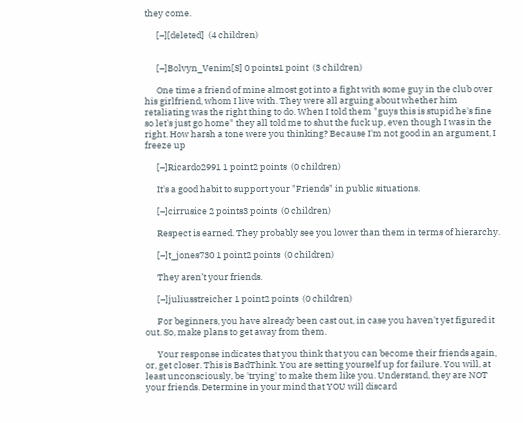they come.

      [–][deleted]  (4 children)


      [–]Bolvyn_Venim[S] 0 points1 point  (3 children)

      One time a friend of mine almost got into a fight with some guy in the club over his girlfriend, whom I live with. They were all arguing about whether him retaliating was the right thing to do. When I told them "guys this is stupid he's fine so let's just go home" they all told me to shut the fuck up, even though I was in the right. How harsh a tone were you thinking? Because I'm not good in an argument, I freeze up

      [–]Ricardo2991 1 point2 points  (0 children)

      It's a good habit to support your "Friends" in public situations.

      [–]cirrusice 2 points3 points  (0 children)

      Respect is earned. They probably see you lower than them in terms of hierarchy.

      [–]t_jones730 1 point2 points  (0 children)

      They aren’t your friends.

      [–]juliusstreicher 1 point2 points  (0 children)

      For beginners, you have already been cast out, in case you haven't yet figured it out. So, make plans to get away from them.

      Your response indicates that you think that you can become their friends again, or, get closer. This is BadThink. You are setting yourself up for failure. You will, at least unconsciously, be 'trying' to make them like you. Understand, they are NOT your friends. Determine in your mind that YOU will discard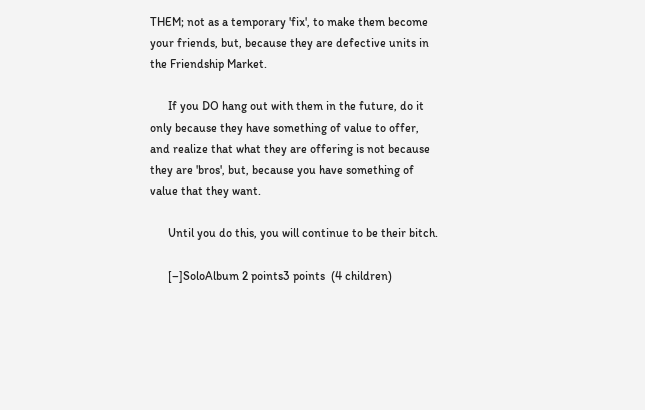THEM; not as a temporary 'fix', to make them become your friends, but, because they are defective units in the Friendship Market.

      If you DO hang out with them in the future, do it only because they have something of value to offer, and realize that what they are offering is not because they are 'bros', but, because you have something of value that they want.

      Until you do this, you will continue to be their bitch.

      [–]SoloAlbum 2 points3 points  (4 children)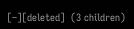[–][deleted]  (3 children)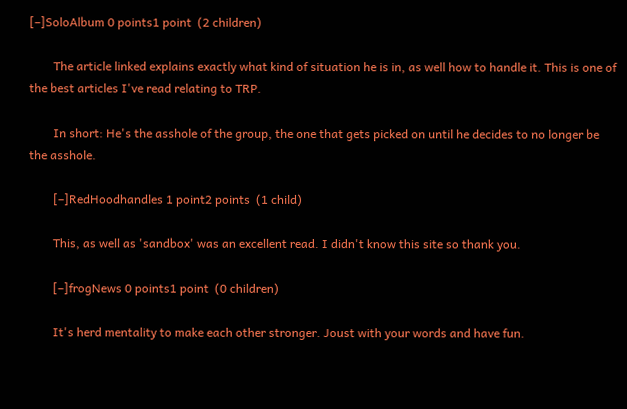[–]SoloAlbum 0 points1 point  (2 children)

        The article linked explains exactly what kind of situation he is in, as well how to handle it. This is one of the best articles I've read relating to TRP.

        In short: He's the asshole of the group, the one that gets picked on until he decides to no longer be the asshole.

        [–]RedHoodhandles 1 point2 points  (1 child)

        This, as well as 'sandbox' was an excellent read. I didn't know this site so thank you.

        [–]frogNews 0 points1 point  (0 children)

        It's herd mentality to make each other stronger. Joust with your words and have fun.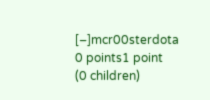[–]mcr00sterdota 0 points1 point  (0 children)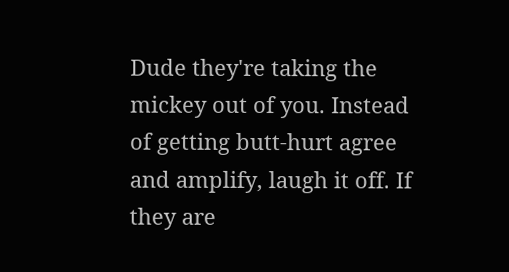Dude they're taking the mickey out of you. Instead of getting butt-hurt agree and amplify, laugh it off. If they are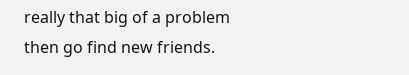really that big of a problem then go find new friends.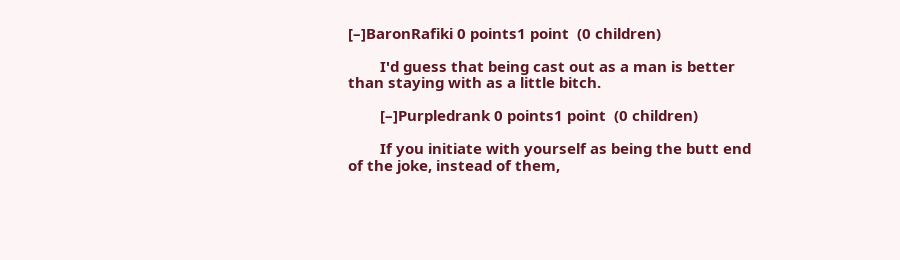[–]BaronRafiki 0 points1 point  (0 children)

        I'd guess that being cast out as a man is better than staying with as a little bitch.

        [–]Purpledrank 0 points1 point  (0 children)

        If you initiate with yourself as being the butt end of the joke, instead of them,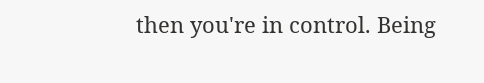then you're in control. Being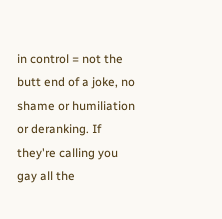in control = not the butt end of a joke, no shame or humiliation or deranking. If they're calling you gay all the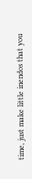time, just make little inendos that you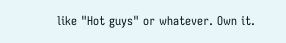like "Hot guys" or whatever. Own it.